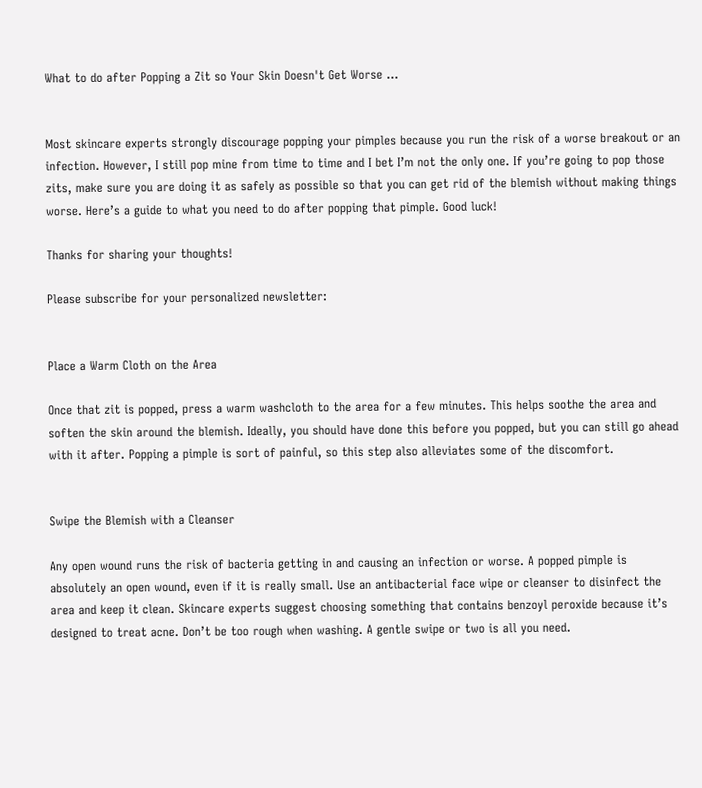What to do after Popping a Zit so Your Skin Doesn't Get Worse ...


Most skincare experts strongly discourage popping your pimples because you run the risk of a worse breakout or an infection. However, I still pop mine from time to time and I bet I’m not the only one. If you’re going to pop those zits, make sure you are doing it as safely as possible so that you can get rid of the blemish without making things worse. Here’s a guide to what you need to do after popping that pimple. Good luck!

Thanks for sharing your thoughts!

Please subscribe for your personalized newsletter:


Place a Warm Cloth on the Area

Once that zit is popped, press a warm washcloth to the area for a few minutes. This helps soothe the area and soften the skin around the blemish. Ideally, you should have done this before you popped, but you can still go ahead with it after. Popping a pimple is sort of painful, so this step also alleviates some of the discomfort.


Swipe the Blemish with a Cleanser

Any open wound runs the risk of bacteria getting in and causing an infection or worse. A popped pimple is absolutely an open wound, even if it is really small. Use an antibacterial face wipe or cleanser to disinfect the area and keep it clean. Skincare experts suggest choosing something that contains benzoyl peroxide because it’s designed to treat acne. Don’t be too rough when washing. A gentle swipe or two is all you need.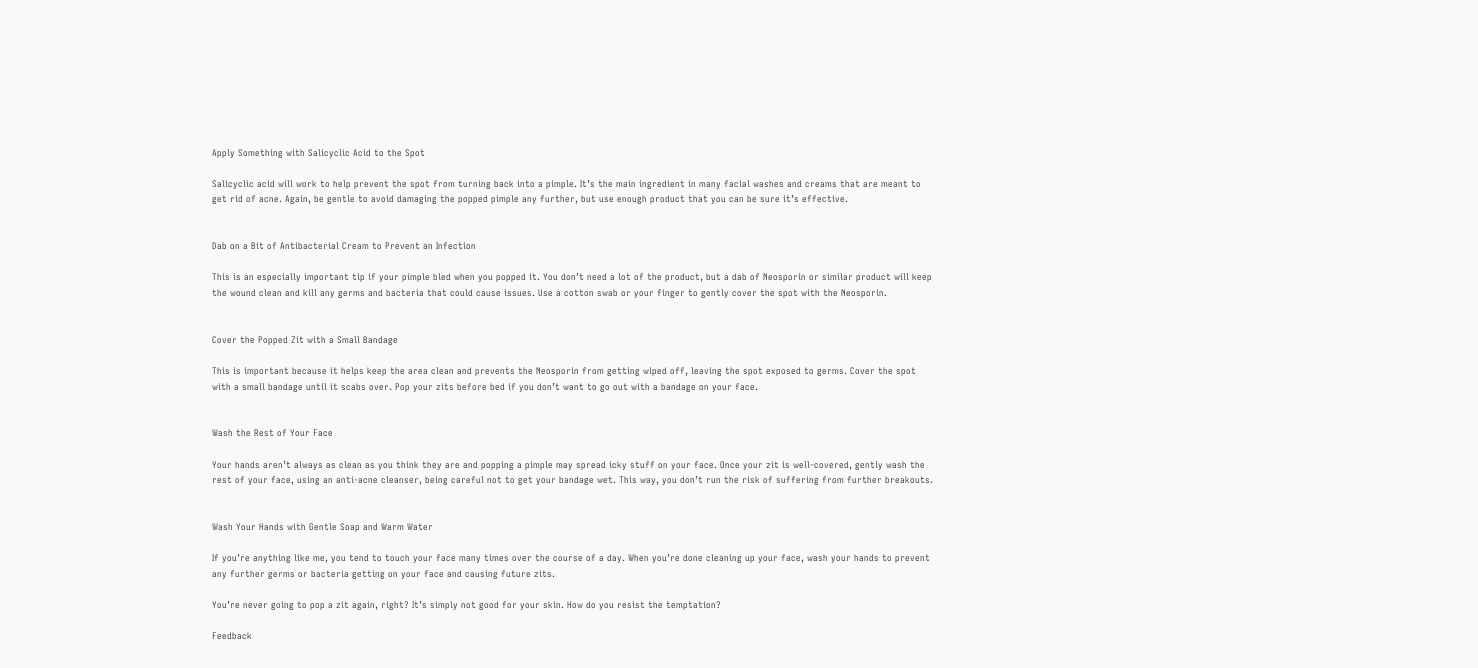Apply Something with Salicyclic Acid to the Spot

Salicyclic acid will work to help prevent the spot from turning back into a pimple. It’s the main ingredient in many facial washes and creams that are meant to get rid of acne. Again, be gentle to avoid damaging the popped pimple any further, but use enough product that you can be sure it’s effective.


Dab on a Bit of Antibacterial Cream to Prevent an Infection

This is an especially important tip if your pimple bled when you popped it. You don’t need a lot of the product, but a dab of Neosporin or similar product will keep the wound clean and kill any germs and bacteria that could cause issues. Use a cotton swab or your finger to gently cover the spot with the Neosporin.


Cover the Popped Zit with a Small Bandage

This is important because it helps keep the area clean and prevents the Neosporin from getting wiped off, leaving the spot exposed to germs. Cover the spot with a small bandage until it scabs over. Pop your zits before bed if you don’t want to go out with a bandage on your face.


Wash the Rest of Your Face

Your hands aren’t always as clean as you think they are and popping a pimple may spread icky stuff on your face. Once your zit is well-covered, gently wash the rest of your face, using an anti-acne cleanser, being careful not to get your bandage wet. This way, you don’t run the risk of suffering from further breakouts.


Wash Your Hands with Gentle Soap and Warm Water

If you’re anything like me, you tend to touch your face many times over the course of a day. When you’re done cleaning up your face, wash your hands to prevent any further germs or bacteria getting on your face and causing future zits.

You’re never going to pop a zit again, right? It’s simply not good for your skin. How do you resist the temptation?

Feedback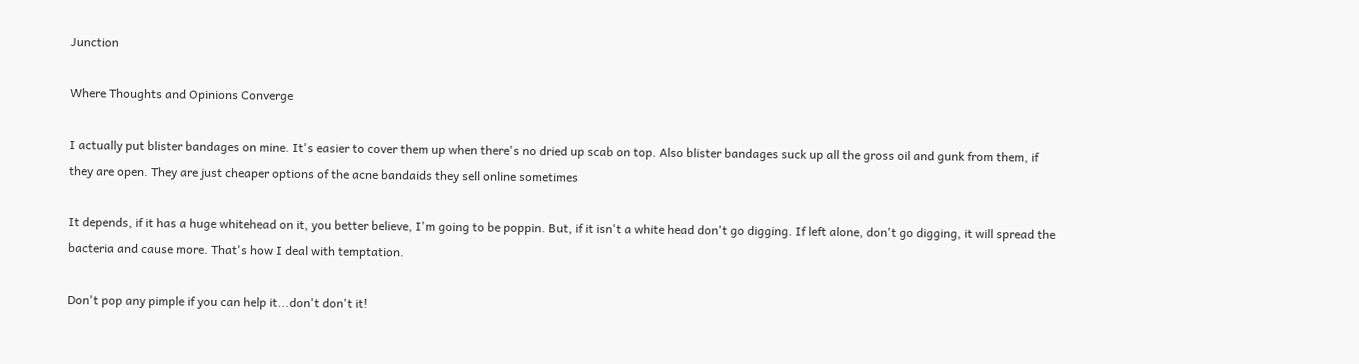Junction

Where Thoughts and Opinions Converge

I actually put blister bandages on mine. It's easier to cover them up when there's no dried up scab on top. Also blister bandages suck up all the gross oil and gunk from them, if they are open. They are just cheaper options of the acne bandaids they sell online sometimes

It depends, if it has a huge whitehead on it, you better believe, I'm going to be poppin. But, if it isn't a white head don't go digging. If left alone, don't go digging, it will spread the bacteria and cause more. That's how I deal with temptation.

Don't pop any pimple if you can help it...don't don't it!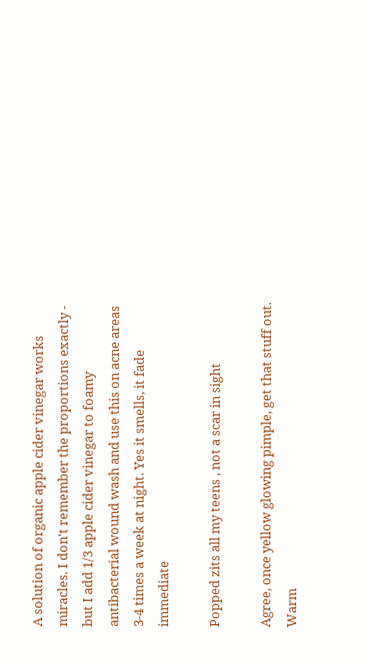A solution of organic apple cider vinegar works miracles. I don't remember the proportions exactly - but I add 1/3 apple cider vinegar to foamy antibacterial wound wash and use this on acne areas 3-4 times a week at night. Yes it smells, it fade immediate

Popped zits all my teens , not a scar in sight

Agree, once yellow glowing pimple, get that stuff out. Warm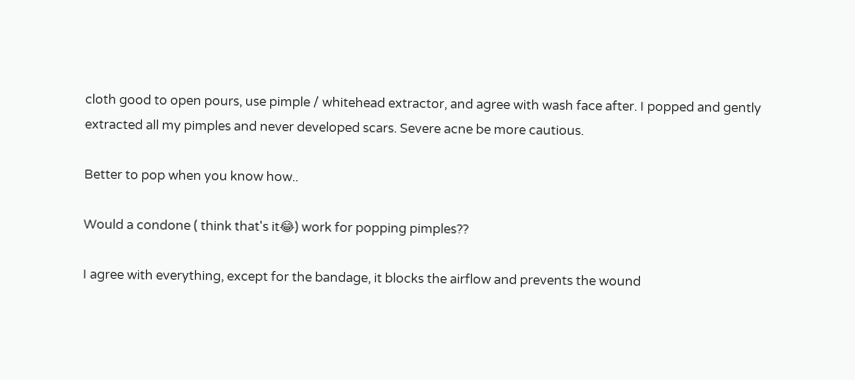cloth good to open pours, use pimple / whitehead extractor, and agree with wash face after. I popped and gently extracted all my pimples and never developed scars. Severe acne be more cautious.

Better to pop when you know how..

Would a condone ( think that's it😂) work for popping pimples??

I agree with everything, except for the bandage, it blocks the airflow and prevents the wound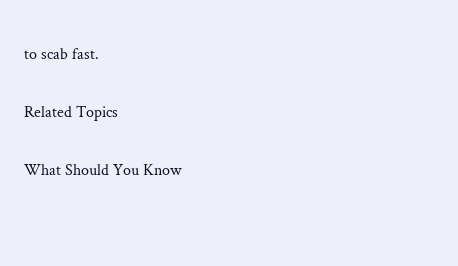to scab fast.

Related Topics

What Should You Know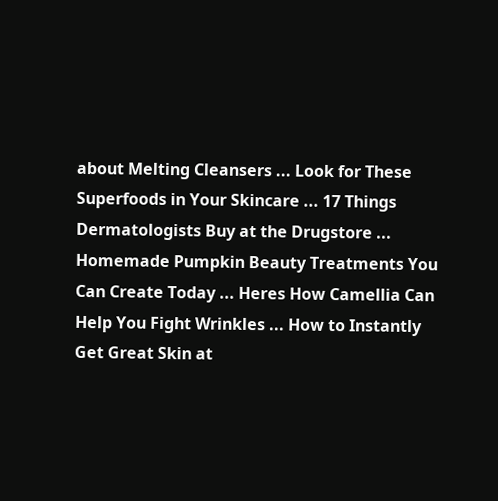about Melting Cleansers ... Look for These Superfoods in Your Skincare ... 17 Things Dermatologists Buy at the Drugstore ... Homemade Pumpkin Beauty Treatments You Can Create Today ... Heres How Camellia Can Help You Fight Wrinkles ... How to Instantly Get Great Skin at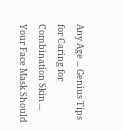Any Age ... Genius Tips for Caring for Combination Skin ... Your Face Mask Should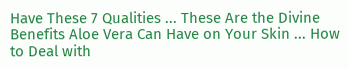Have These 7 Qualities ... These Are the Divine Benefits Aloe Vera Can Have on Your Skin ... How to Deal with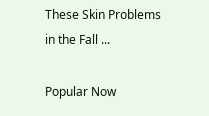These Skin Problems in the Fall ...

Popular Now